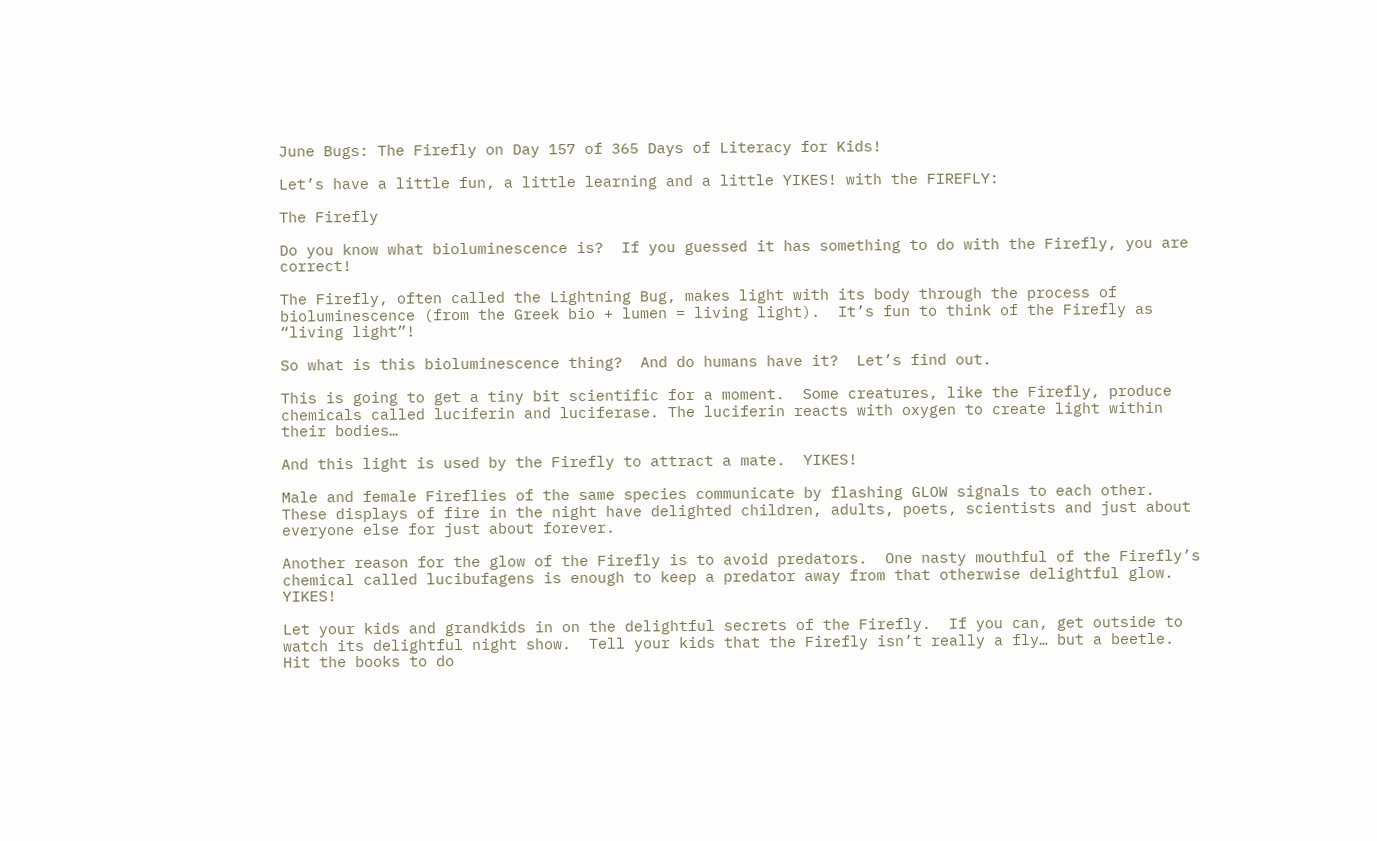June Bugs: The Firefly on Day 157 of 365 Days of Literacy for Kids!

Let’s have a little fun, a little learning and a little YIKES! with the FIREFLY:

The Firefly

Do you know what bioluminescence is?  If you guessed it has something to do with the Firefly, you are correct!

The Firefly, often called the Lightning Bug, makes light with its body through the process of bioluminescence (from the Greek bio + lumen = living light).  It’s fun to think of the Firefly as “living light”!

So what is this bioluminescence thing?  And do humans have it?  Let’s find out.

This is going to get a tiny bit scientific for a moment.  Some creatures, like the Firefly, produce chemicals called luciferin and luciferase. The luciferin reacts with oxygen to create light within their bodies…

And this light is used by the Firefly to attract a mate.  YIKES!

Male and female Fireflies of the same species communicate by flashing GLOW signals to each other.  These displays of fire in the night have delighted children, adults, poets, scientists and just about everyone else for just about forever.

Another reason for the glow of the Firefly is to avoid predators.  One nasty mouthful of the Firefly’s chemical called lucibufagens is enough to keep a predator away from that otherwise delightful glow.  YIKES!

Let your kids and grandkids in on the delightful secrets of the Firefly.  If you can, get outside to watch its delightful night show.  Tell your kids that the Firefly isn’t really a fly… but a beetle.  Hit the books to do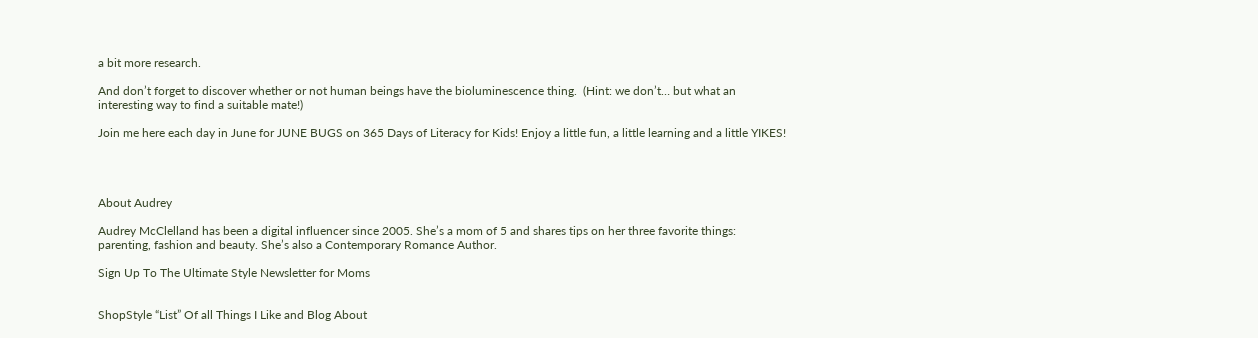a bit more research.

And don’t forget to discover whether or not human beings have the bioluminescence thing.  (Hint: we don’t… but what an interesting way to find a suitable mate!)

Join me here each day in June for JUNE BUGS on 365 Days of Literacy for Kids! Enjoy a little fun, a little learning and a little YIKES!




About Audrey

Audrey McClelland has been a digital influencer since 2005. She’s a mom of 5 and shares tips on her three favorite things: parenting, fashion and beauty. She’s also a Contemporary Romance Author.

Sign Up To The Ultimate Style Newsletter for Moms


ShopStyle “List” Of all Things I Like and Blog About